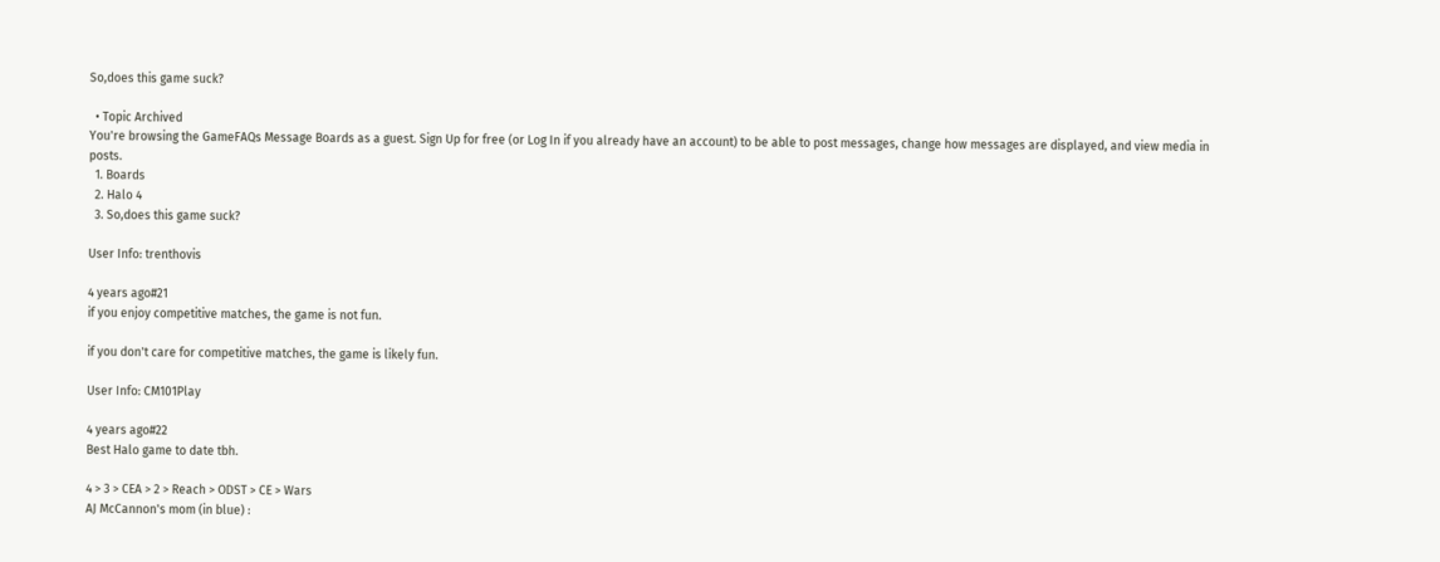So,does this game suck?

  • Topic Archived
You're browsing the GameFAQs Message Boards as a guest. Sign Up for free (or Log In if you already have an account) to be able to post messages, change how messages are displayed, and view media in posts.
  1. Boards
  2. Halo 4
  3. So,does this game suck?

User Info: trenthovis

4 years ago#21
if you enjoy competitive matches, the game is not fun.

if you don't care for competitive matches, the game is likely fun.

User Info: CM101Play

4 years ago#22
Best Halo game to date tbh.

4 > 3 > CEA > 2 > Reach > ODST > CE > Wars
AJ McCannon's mom (in blue) :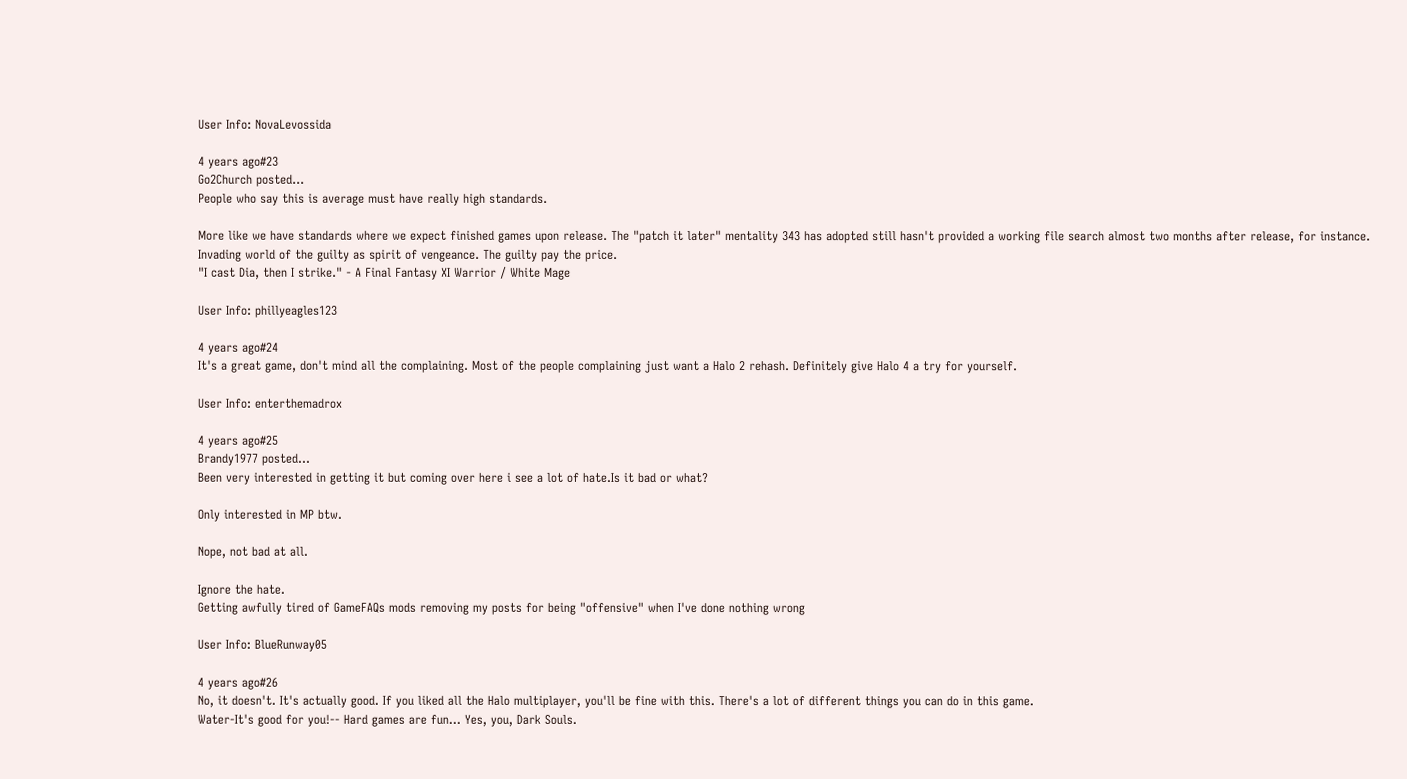User Info: NovaLevossida

4 years ago#23
Go2Church posted...
People who say this is average must have really high standards.

More like we have standards where we expect finished games upon release. The "patch it later" mentality 343 has adopted still hasn't provided a working file search almost two months after release, for instance.
Invading world of the guilty as spirit of vengeance. The guilty pay the price.
"I cast Dia, then I strike." - A Final Fantasy XI Warrior / White Mage

User Info: phillyeagles123

4 years ago#24
It's a great game, don't mind all the complaining. Most of the people complaining just want a Halo 2 rehash. Definitely give Halo 4 a try for yourself.

User Info: enterthemadrox

4 years ago#25
Brandy1977 posted...
Been very interested in getting it but coming over here i see a lot of hate.Is it bad or what?

Only interested in MP btw.

Nope, not bad at all.

Ignore the hate.
Getting awfully tired of GameFAQs mods removing my posts for being "offensive" when I've done nothing wrong

User Info: BlueRunway05

4 years ago#26
No, it doesn't. It's actually good. If you liked all the Halo multiplayer, you'll be fine with this. There's a lot of different things you can do in this game.
Water-It's good for you!-- Hard games are fun... Yes, you, Dark Souls.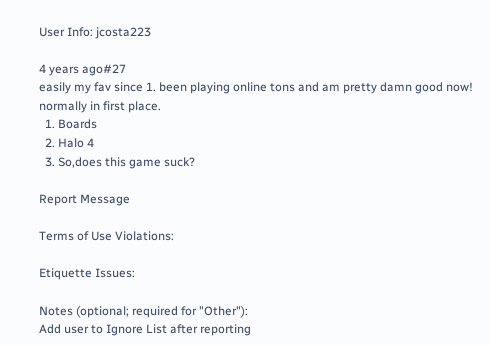User Info: jcosta223

4 years ago#27
easily my fav since 1. been playing online tons and am pretty damn good now! normally in first place.
  1. Boards
  2. Halo 4
  3. So,does this game suck?

Report Message

Terms of Use Violations:

Etiquette Issues:

Notes (optional; required for "Other"):
Add user to Ignore List after reporting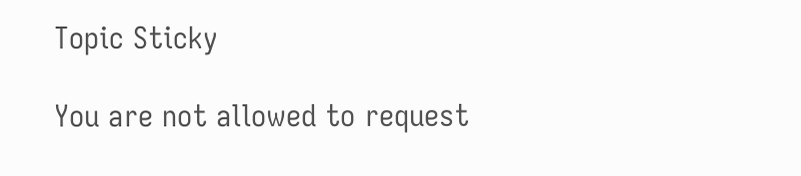Topic Sticky

You are not allowed to request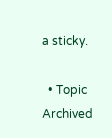a sticky.

  • Topic Archived